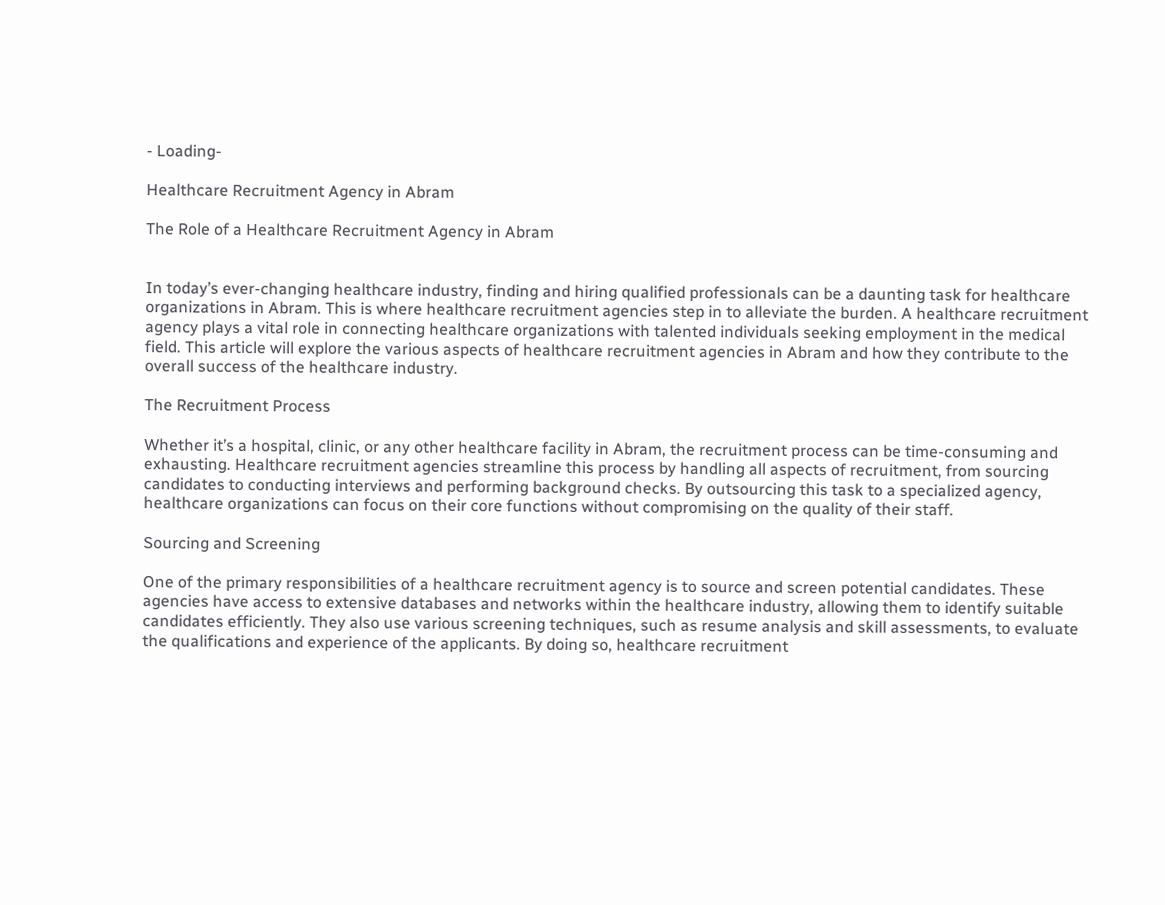- Loading-

Healthcare Recruitment Agency in Abram

The Role of a Healthcare Recruitment Agency in Abram


In today’s ever-changing healthcare industry, finding and hiring qualified professionals can be a daunting task for healthcare organizations in Abram. This is where healthcare recruitment agencies step in to alleviate the burden. A healthcare recruitment agency plays a vital role in connecting healthcare organizations with talented individuals seeking employment in the medical field. This article will explore the various aspects of healthcare recruitment agencies in Abram and how they contribute to the overall success of the healthcare industry.

The Recruitment Process

Whether it’s a hospital, clinic, or any other healthcare facility in Abram, the recruitment process can be time-consuming and exhausting. Healthcare recruitment agencies streamline this process by handling all aspects of recruitment, from sourcing candidates to conducting interviews and performing background checks. By outsourcing this task to a specialized agency, healthcare organizations can focus on their core functions without compromising on the quality of their staff.

Sourcing and Screening

One of the primary responsibilities of a healthcare recruitment agency is to source and screen potential candidates. These agencies have access to extensive databases and networks within the healthcare industry, allowing them to identify suitable candidates efficiently. They also use various screening techniques, such as resume analysis and skill assessments, to evaluate the qualifications and experience of the applicants. By doing so, healthcare recruitment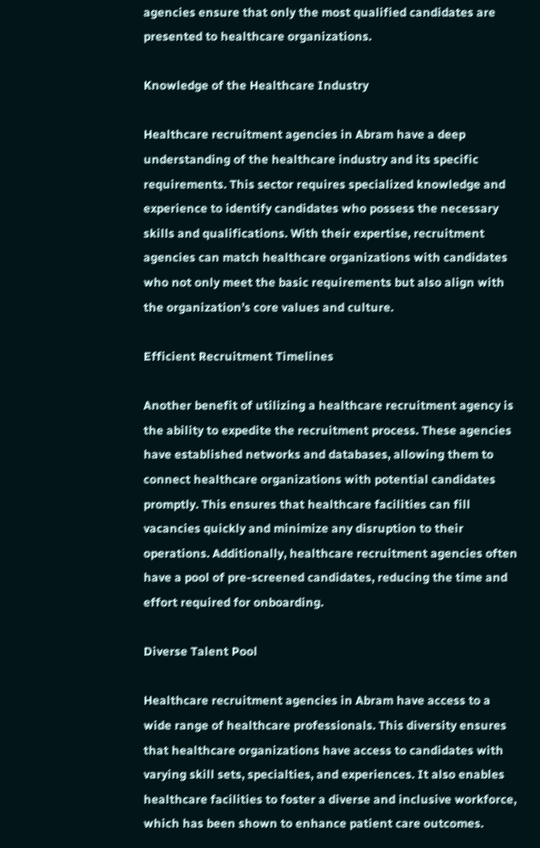agencies ensure that only the most qualified candidates are presented to healthcare organizations.

Knowledge of the Healthcare Industry

Healthcare recruitment agencies in Abram have a deep understanding of the healthcare industry and its specific requirements. This sector requires specialized knowledge and experience to identify candidates who possess the necessary skills and qualifications. With their expertise, recruitment agencies can match healthcare organizations with candidates who not only meet the basic requirements but also align with the organization’s core values and culture.

Efficient Recruitment Timelines

Another benefit of utilizing a healthcare recruitment agency is the ability to expedite the recruitment process. These agencies have established networks and databases, allowing them to connect healthcare organizations with potential candidates promptly. This ensures that healthcare facilities can fill vacancies quickly and minimize any disruption to their operations. Additionally, healthcare recruitment agencies often have a pool of pre-screened candidates, reducing the time and effort required for onboarding.

Diverse Talent Pool

Healthcare recruitment agencies in Abram have access to a wide range of healthcare professionals. This diversity ensures that healthcare organizations have access to candidates with varying skill sets, specialties, and experiences. It also enables healthcare facilities to foster a diverse and inclusive workforce, which has been shown to enhance patient care outcomes.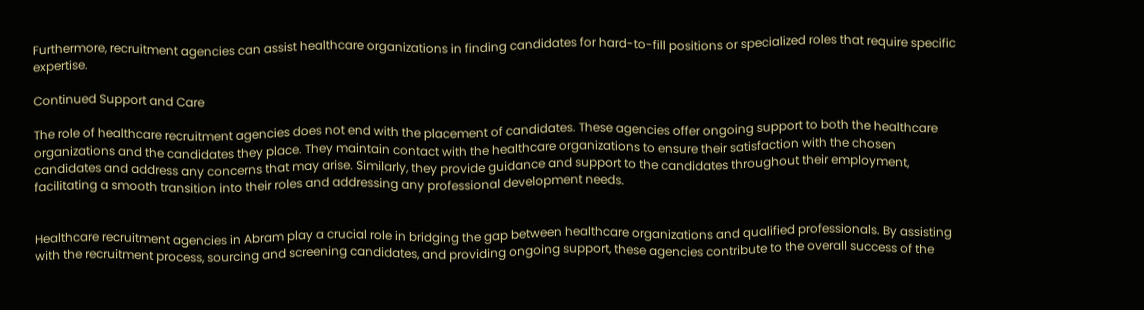Furthermore, recruitment agencies can assist healthcare organizations in finding candidates for hard-to-fill positions or specialized roles that require specific expertise.

Continued Support and Care

The role of healthcare recruitment agencies does not end with the placement of candidates. These agencies offer ongoing support to both the healthcare organizations and the candidates they place. They maintain contact with the healthcare organizations to ensure their satisfaction with the chosen candidates and address any concerns that may arise. Similarly, they provide guidance and support to the candidates throughout their employment, facilitating a smooth transition into their roles and addressing any professional development needs.


Healthcare recruitment agencies in Abram play a crucial role in bridging the gap between healthcare organizations and qualified professionals. By assisting with the recruitment process, sourcing and screening candidates, and providing ongoing support, these agencies contribute to the overall success of the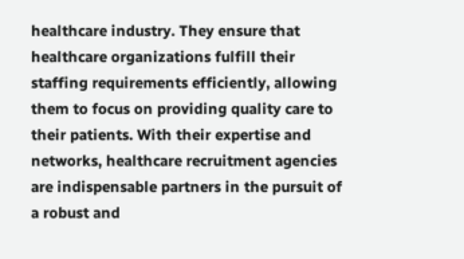healthcare industry. They ensure that healthcare organizations fulfill their staffing requirements efficiently, allowing them to focus on providing quality care to their patients. With their expertise and networks, healthcare recruitment agencies are indispensable partners in the pursuit of a robust and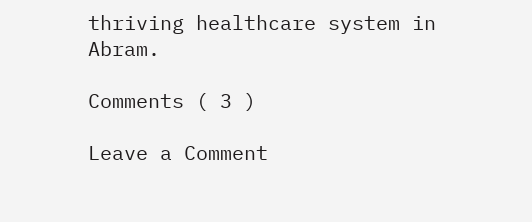thriving healthcare system in Abram.

Comments ( 3 )

Leave a Comment